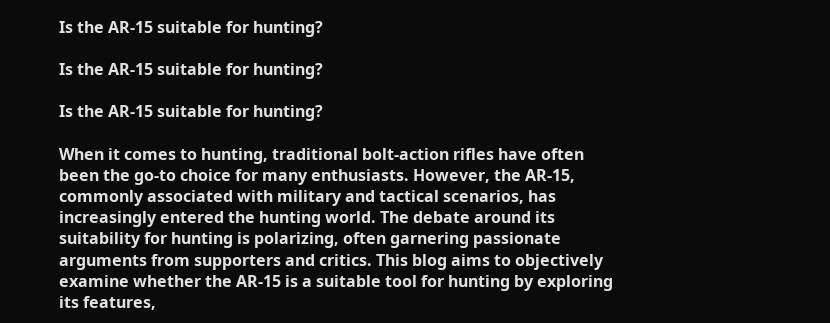Is the AR-15 suitable for hunting?

Is the AR-15 suitable for hunting?

Is the AR-15 suitable for hunting?

When it comes to hunting, traditional bolt-action rifles have often been the go-to choice for many enthusiasts. However, the AR-15, commonly associated with military and tactical scenarios, has increasingly entered the hunting world. The debate around its suitability for hunting is polarizing, often garnering passionate arguments from supporters and critics. This blog aims to objectively examine whether the AR-15 is a suitable tool for hunting by exploring its features,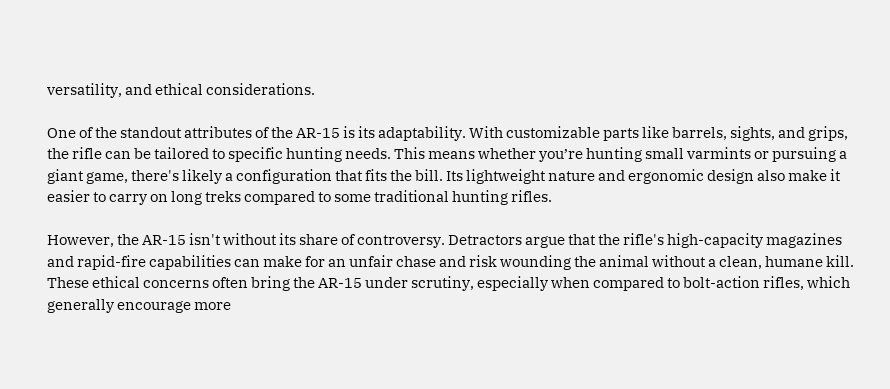versatility, and ethical considerations.

One of the standout attributes of the AR-15 is its adaptability. With customizable parts like barrels, sights, and grips, the rifle can be tailored to specific hunting needs. This means whether you’re hunting small varmints or pursuing a giant game, there's likely a configuration that fits the bill. Its lightweight nature and ergonomic design also make it easier to carry on long treks compared to some traditional hunting rifles.

However, the AR-15 isn't without its share of controversy. Detractors argue that the rifle's high-capacity magazines and rapid-fire capabilities can make for an unfair chase and risk wounding the animal without a clean, humane kill. These ethical concerns often bring the AR-15 under scrutiny, especially when compared to bolt-action rifles, which generally encourage more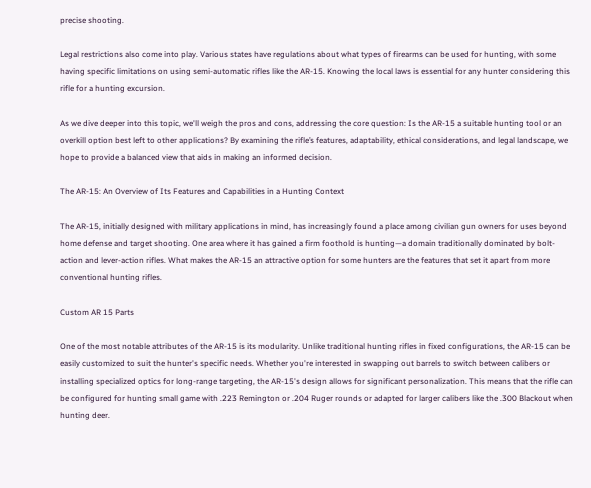precise shooting.

Legal restrictions also come into play. Various states have regulations about what types of firearms can be used for hunting, with some having specific limitations on using semi-automatic rifles like the AR-15. Knowing the local laws is essential for any hunter considering this rifle for a hunting excursion.

As we dive deeper into this topic, we'll weigh the pros and cons, addressing the core question: Is the AR-15 a suitable hunting tool or an overkill option best left to other applications? By examining the rifle’s features, adaptability, ethical considerations, and legal landscape, we hope to provide a balanced view that aids in making an informed decision.

The AR-15: An Overview of Its Features and Capabilities in a Hunting Context

The AR-15, initially designed with military applications in mind, has increasingly found a place among civilian gun owners for uses beyond home defense and target shooting. One area where it has gained a firm foothold is hunting—a domain traditionally dominated by bolt-action and lever-action rifles. What makes the AR-15 an attractive option for some hunters are the features that set it apart from more conventional hunting rifles.

Custom AR 15 Parts

One of the most notable attributes of the AR-15 is its modularity. Unlike traditional hunting rifles in fixed configurations, the AR-15 can be easily customized to suit the hunter's specific needs. Whether you're interested in swapping out barrels to switch between calibers or installing specialized optics for long-range targeting, the AR-15's design allows for significant personalization. This means that the rifle can be configured for hunting small game with .223 Remington or .204 Ruger rounds or adapted for larger calibers like the .300 Blackout when hunting deer.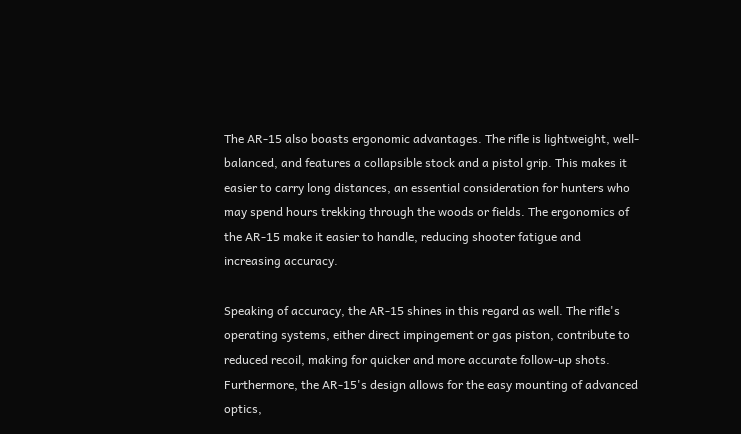The AR-15 also boasts ergonomic advantages. The rifle is lightweight, well-balanced, and features a collapsible stock and a pistol grip. This makes it easier to carry long distances, an essential consideration for hunters who may spend hours trekking through the woods or fields. The ergonomics of the AR-15 make it easier to handle, reducing shooter fatigue and increasing accuracy.

Speaking of accuracy, the AR-15 shines in this regard as well. The rifle's operating systems, either direct impingement or gas piston, contribute to reduced recoil, making for quicker and more accurate follow-up shots. Furthermore, the AR-15's design allows for the easy mounting of advanced optics,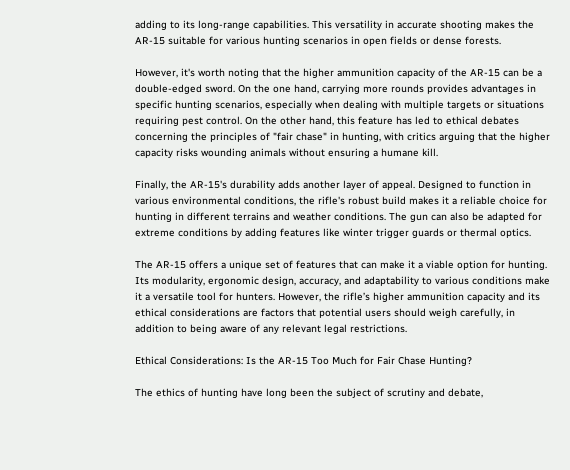adding to its long-range capabilities. This versatility in accurate shooting makes the AR-15 suitable for various hunting scenarios in open fields or dense forests.

However, it's worth noting that the higher ammunition capacity of the AR-15 can be a double-edged sword. On the one hand, carrying more rounds provides advantages in specific hunting scenarios, especially when dealing with multiple targets or situations requiring pest control. On the other hand, this feature has led to ethical debates concerning the principles of "fair chase" in hunting, with critics arguing that the higher capacity risks wounding animals without ensuring a humane kill.

Finally, the AR-15's durability adds another layer of appeal. Designed to function in various environmental conditions, the rifle's robust build makes it a reliable choice for hunting in different terrains and weather conditions. The gun can also be adapted for extreme conditions by adding features like winter trigger guards or thermal optics.

The AR-15 offers a unique set of features that can make it a viable option for hunting. Its modularity, ergonomic design, accuracy, and adaptability to various conditions make it a versatile tool for hunters. However, the rifle’s higher ammunition capacity and its ethical considerations are factors that potential users should weigh carefully, in addition to being aware of any relevant legal restrictions.

Ethical Considerations: Is the AR-15 Too Much for Fair Chase Hunting?

The ethics of hunting have long been the subject of scrutiny and debate,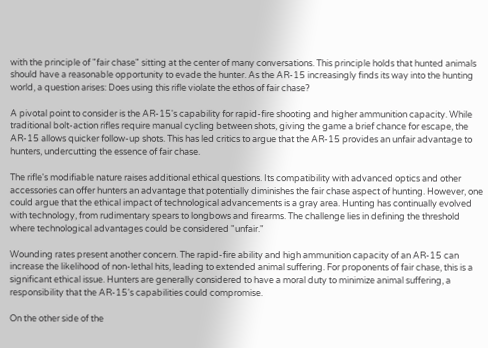with the principle of "fair chase" sitting at the center of many conversations. This principle holds that hunted animals should have a reasonable opportunity to evade the hunter. As the AR-15 increasingly finds its way into the hunting world, a question arises: Does using this rifle violate the ethos of fair chase?

A pivotal point to consider is the AR-15's capability for rapid-fire shooting and higher ammunition capacity. While traditional bolt-action rifles require manual cycling between shots, giving the game a brief chance for escape, the AR-15 allows quicker follow-up shots. This has led critics to argue that the AR-15 provides an unfair advantage to hunters, undercutting the essence of fair chase.

The rifle's modifiable nature raises additional ethical questions. Its compatibility with advanced optics and other accessories can offer hunters an advantage that potentially diminishes the fair chase aspect of hunting. However, one could argue that the ethical impact of technological advancements is a gray area. Hunting has continually evolved with technology, from rudimentary spears to longbows and firearms. The challenge lies in defining the threshold where technological advantages could be considered "unfair."

Wounding rates present another concern. The rapid-fire ability and high ammunition capacity of an AR-15 can increase the likelihood of non-lethal hits, leading to extended animal suffering. For proponents of fair chase, this is a significant ethical issue. Hunters are generally considered to have a moral duty to minimize animal suffering, a responsibility that the AR-15's capabilities could compromise.

On the other side of the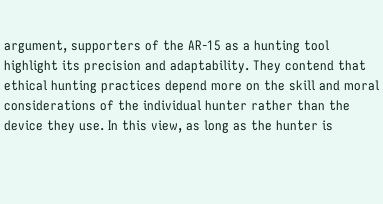argument, supporters of the AR-15 as a hunting tool highlight its precision and adaptability. They contend that ethical hunting practices depend more on the skill and moral considerations of the individual hunter rather than the device they use. In this view, as long as the hunter is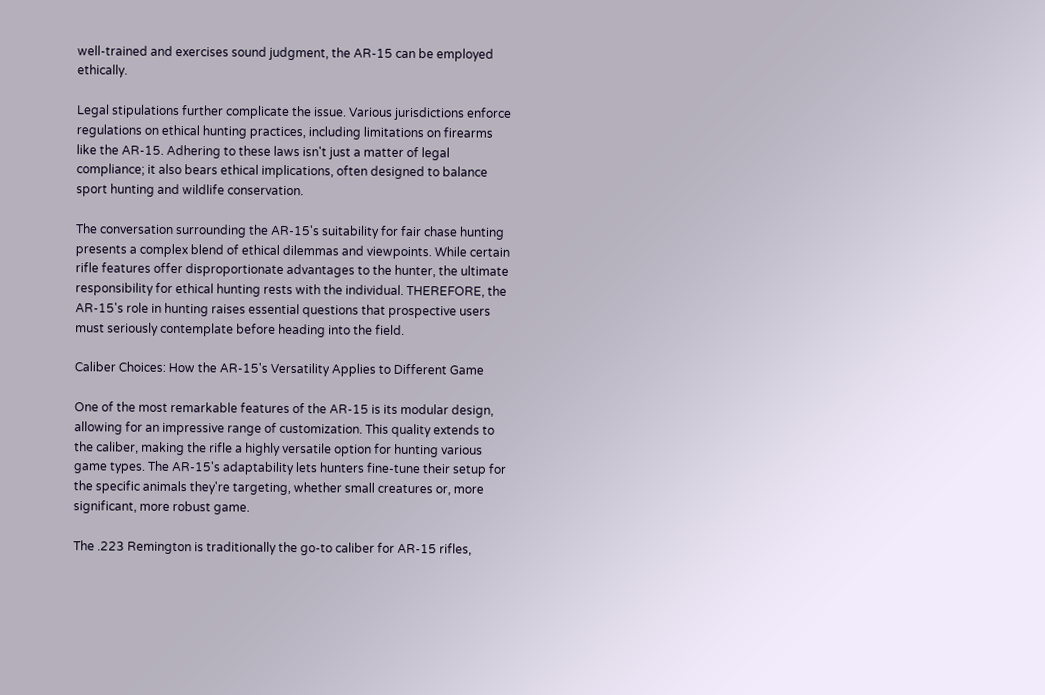well-trained and exercises sound judgment, the AR-15 can be employed ethically.

Legal stipulations further complicate the issue. Various jurisdictions enforce regulations on ethical hunting practices, including limitations on firearms like the AR-15. Adhering to these laws isn't just a matter of legal compliance; it also bears ethical implications, often designed to balance sport hunting and wildlife conservation.

The conversation surrounding the AR-15's suitability for fair chase hunting presents a complex blend of ethical dilemmas and viewpoints. While certain rifle features offer disproportionate advantages to the hunter, the ultimate responsibility for ethical hunting rests with the individual. THEREFORE, the AR-15's role in hunting raises essential questions that prospective users must seriously contemplate before heading into the field.

Caliber Choices: How the AR-15's Versatility Applies to Different Game

One of the most remarkable features of the AR-15 is its modular design, allowing for an impressive range of customization. This quality extends to the caliber, making the rifle a highly versatile option for hunting various game types. The AR-15's adaptability lets hunters fine-tune their setup for the specific animals they're targeting, whether small creatures or, more significant, more robust game.

The .223 Remington is traditionally the go-to caliber for AR-15 rifles,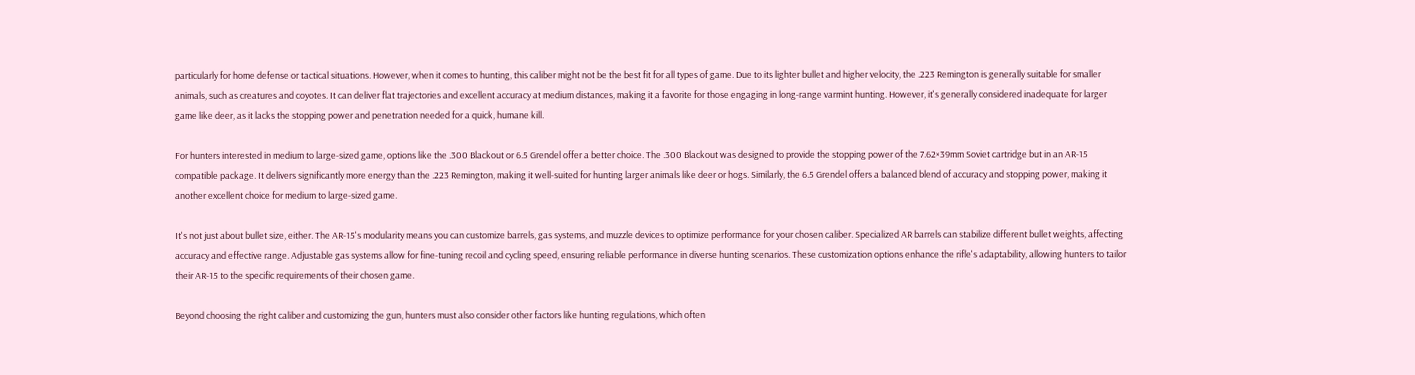particularly for home defense or tactical situations. However, when it comes to hunting, this caliber might not be the best fit for all types of game. Due to its lighter bullet and higher velocity, the .223 Remington is generally suitable for smaller animals, such as creatures and coyotes. It can deliver flat trajectories and excellent accuracy at medium distances, making it a favorite for those engaging in long-range varmint hunting. However, it's generally considered inadequate for larger game like deer, as it lacks the stopping power and penetration needed for a quick, humane kill.

For hunters interested in medium to large-sized game, options like the .300 Blackout or 6.5 Grendel offer a better choice. The .300 Blackout was designed to provide the stopping power of the 7.62×39mm Soviet cartridge but in an AR-15 compatible package. It delivers significantly more energy than the .223 Remington, making it well-suited for hunting larger animals like deer or hogs. Similarly, the 6.5 Grendel offers a balanced blend of accuracy and stopping power, making it another excellent choice for medium to large-sized game.

It's not just about bullet size, either. The AR-15's modularity means you can customize barrels, gas systems, and muzzle devices to optimize performance for your chosen caliber. Specialized AR barrels can stabilize different bullet weights, affecting accuracy and effective range. Adjustable gas systems allow for fine-tuning recoil and cycling speed, ensuring reliable performance in diverse hunting scenarios. These customization options enhance the rifle's adaptability, allowing hunters to tailor their AR-15 to the specific requirements of their chosen game.

Beyond choosing the right caliber and customizing the gun, hunters must also consider other factors like hunting regulations, which often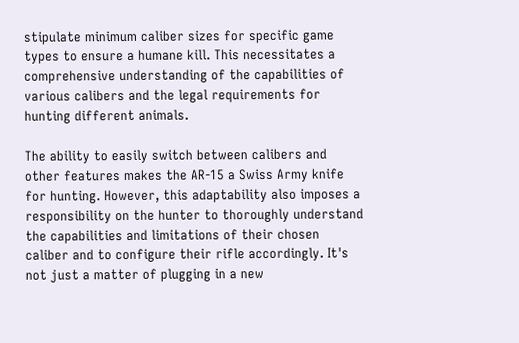stipulate minimum caliber sizes for specific game types to ensure a humane kill. This necessitates a comprehensive understanding of the capabilities of various calibers and the legal requirements for hunting different animals.

The ability to easily switch between calibers and other features makes the AR-15 a Swiss Army knife for hunting. However, this adaptability also imposes a responsibility on the hunter to thoroughly understand the capabilities and limitations of their chosen caliber and to configure their rifle accordingly. It's not just a matter of plugging in a new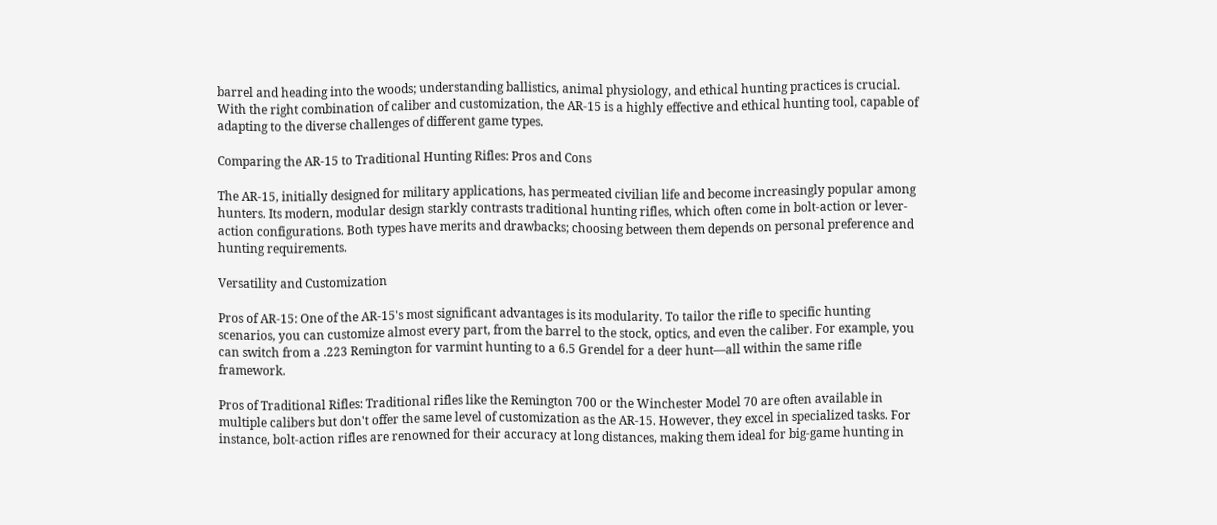barrel and heading into the woods; understanding ballistics, animal physiology, and ethical hunting practices is crucial. With the right combination of caliber and customization, the AR-15 is a highly effective and ethical hunting tool, capable of adapting to the diverse challenges of different game types.

Comparing the AR-15 to Traditional Hunting Rifles: Pros and Cons

The AR-15, initially designed for military applications, has permeated civilian life and become increasingly popular among hunters. Its modern, modular design starkly contrasts traditional hunting rifles, which often come in bolt-action or lever-action configurations. Both types have merits and drawbacks; choosing between them depends on personal preference and hunting requirements.

Versatility and Customization

Pros of AR-15: One of the AR-15's most significant advantages is its modularity. To tailor the rifle to specific hunting scenarios, you can customize almost every part, from the barrel to the stock, optics, and even the caliber. For example, you can switch from a .223 Remington for varmint hunting to a 6.5 Grendel for a deer hunt—all within the same rifle framework.

Pros of Traditional Rifles: Traditional rifles like the Remington 700 or the Winchester Model 70 are often available in multiple calibers but don't offer the same level of customization as the AR-15. However, they excel in specialized tasks. For instance, bolt-action rifles are renowned for their accuracy at long distances, making them ideal for big-game hunting in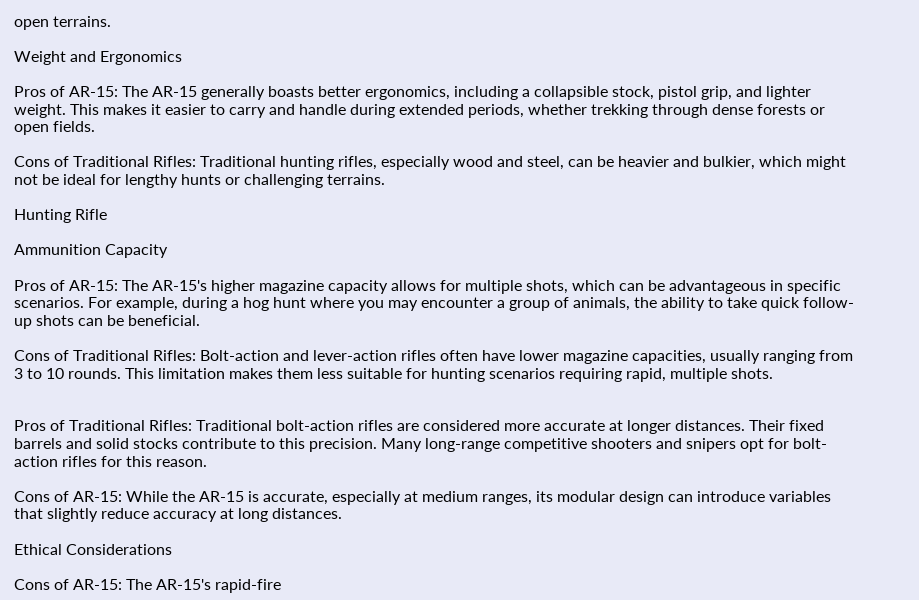open terrains.

Weight and Ergonomics

Pros of AR-15: The AR-15 generally boasts better ergonomics, including a collapsible stock, pistol grip, and lighter weight. This makes it easier to carry and handle during extended periods, whether trekking through dense forests or open fields.

Cons of Traditional Rifles: Traditional hunting rifles, especially wood and steel, can be heavier and bulkier, which might not be ideal for lengthy hunts or challenging terrains.

Hunting Rifle

Ammunition Capacity

Pros of AR-15: The AR-15's higher magazine capacity allows for multiple shots, which can be advantageous in specific scenarios. For example, during a hog hunt where you may encounter a group of animals, the ability to take quick follow-up shots can be beneficial.

Cons of Traditional Rifles: Bolt-action and lever-action rifles often have lower magazine capacities, usually ranging from 3 to 10 rounds. This limitation makes them less suitable for hunting scenarios requiring rapid, multiple shots.


Pros of Traditional Rifles: Traditional bolt-action rifles are considered more accurate at longer distances. Their fixed barrels and solid stocks contribute to this precision. Many long-range competitive shooters and snipers opt for bolt-action rifles for this reason.

Cons of AR-15: While the AR-15 is accurate, especially at medium ranges, its modular design can introduce variables that slightly reduce accuracy at long distances.

Ethical Considerations

Cons of AR-15: The AR-15's rapid-fire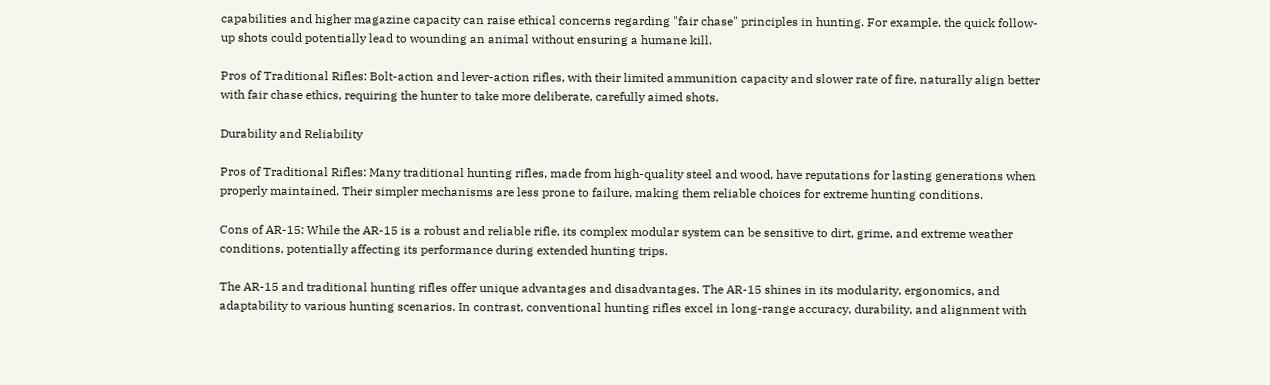capabilities and higher magazine capacity can raise ethical concerns regarding "fair chase" principles in hunting. For example, the quick follow-up shots could potentially lead to wounding an animal without ensuring a humane kill.

Pros of Traditional Rifles: Bolt-action and lever-action rifles, with their limited ammunition capacity and slower rate of fire, naturally align better with fair chase ethics, requiring the hunter to take more deliberate, carefully aimed shots.

Durability and Reliability

Pros of Traditional Rifles: Many traditional hunting rifles, made from high-quality steel and wood, have reputations for lasting generations when properly maintained. Their simpler mechanisms are less prone to failure, making them reliable choices for extreme hunting conditions.

Cons of AR-15: While the AR-15 is a robust and reliable rifle, its complex modular system can be sensitive to dirt, grime, and extreme weather conditions, potentially affecting its performance during extended hunting trips.

The AR-15 and traditional hunting rifles offer unique advantages and disadvantages. The AR-15 shines in its modularity, ergonomics, and adaptability to various hunting scenarios. In contrast, conventional hunting rifles excel in long-range accuracy, durability, and alignment with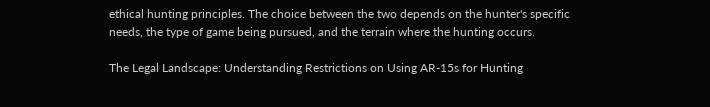ethical hunting principles. The choice between the two depends on the hunter's specific needs, the type of game being pursued, and the terrain where the hunting occurs.

The Legal Landscape: Understanding Restrictions on Using AR-15s for Hunting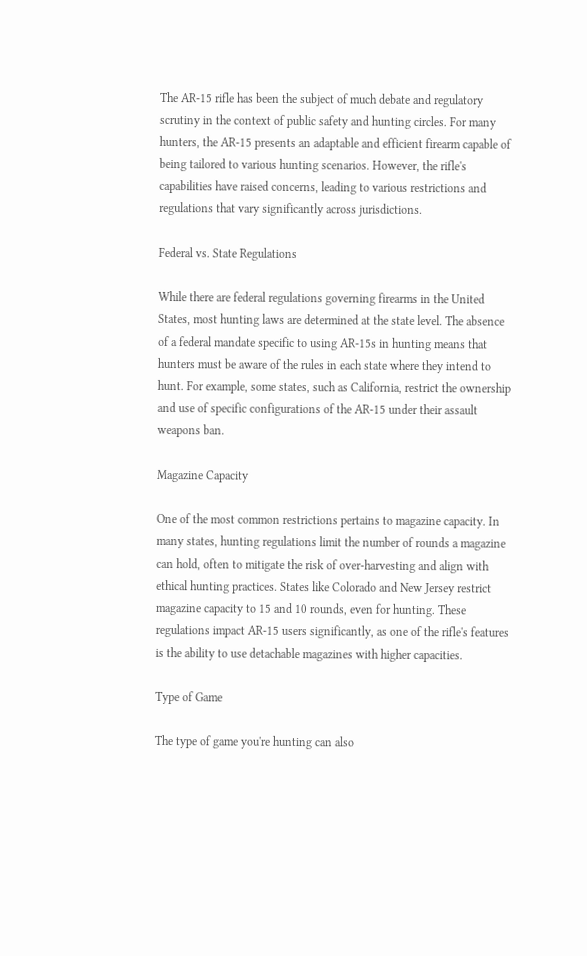The AR-15 rifle has been the subject of much debate and regulatory scrutiny in the context of public safety and hunting circles. For many hunters, the AR-15 presents an adaptable and efficient firearm capable of being tailored to various hunting scenarios. However, the rifle's capabilities have raised concerns, leading to various restrictions and regulations that vary significantly across jurisdictions.

Federal vs. State Regulations

While there are federal regulations governing firearms in the United States, most hunting laws are determined at the state level. The absence of a federal mandate specific to using AR-15s in hunting means that hunters must be aware of the rules in each state where they intend to hunt. For example, some states, such as California, restrict the ownership and use of specific configurations of the AR-15 under their assault weapons ban.

Magazine Capacity

One of the most common restrictions pertains to magazine capacity. In many states, hunting regulations limit the number of rounds a magazine can hold, often to mitigate the risk of over-harvesting and align with ethical hunting practices. States like Colorado and New Jersey restrict magazine capacity to 15 and 10 rounds, even for hunting. These regulations impact AR-15 users significantly, as one of the rifle's features is the ability to use detachable magazines with higher capacities.

Type of Game

The type of game you're hunting can also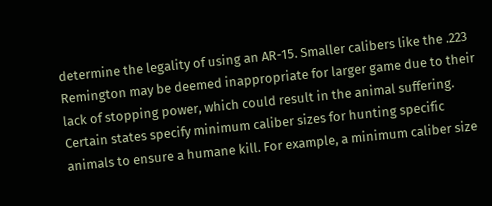determine the legality of using an AR-15. Smaller calibers like the .223 Remington may be deemed inappropriate for larger game due to their lack of stopping power, which could result in the animal suffering. Certain states specify minimum caliber sizes for hunting specific animals to ensure a humane kill. For example, a minimum caliber size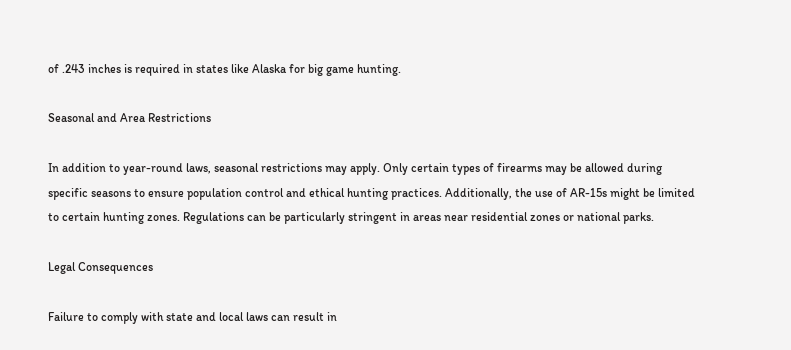of .243 inches is required in states like Alaska for big game hunting.

Seasonal and Area Restrictions

In addition to year-round laws, seasonal restrictions may apply. Only certain types of firearms may be allowed during specific seasons to ensure population control and ethical hunting practices. Additionally, the use of AR-15s might be limited to certain hunting zones. Regulations can be particularly stringent in areas near residential zones or national parks.

Legal Consequences

Failure to comply with state and local laws can result in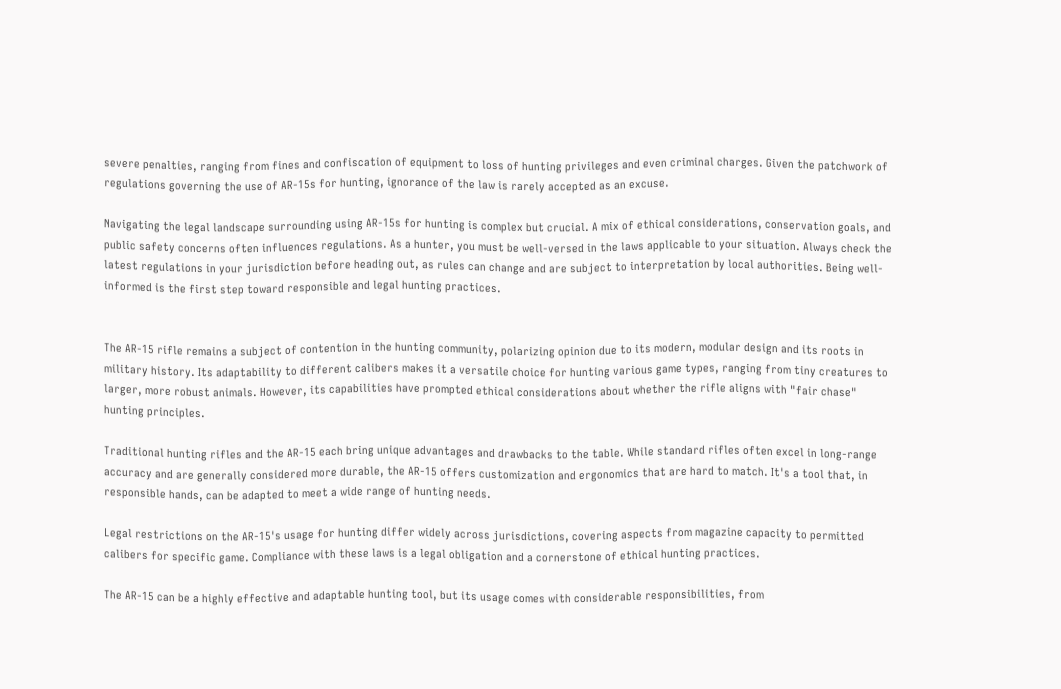severe penalties, ranging from fines and confiscation of equipment to loss of hunting privileges and even criminal charges. Given the patchwork of regulations governing the use of AR-15s for hunting, ignorance of the law is rarely accepted as an excuse.

Navigating the legal landscape surrounding using AR-15s for hunting is complex but crucial. A mix of ethical considerations, conservation goals, and public safety concerns often influences regulations. As a hunter, you must be well-versed in the laws applicable to your situation. Always check the latest regulations in your jurisdiction before heading out, as rules can change and are subject to interpretation by local authorities. Being well-informed is the first step toward responsible and legal hunting practices.


The AR-15 rifle remains a subject of contention in the hunting community, polarizing opinion due to its modern, modular design and its roots in military history. Its adaptability to different calibers makes it a versatile choice for hunting various game types, ranging from tiny creatures to larger, more robust animals. However, its capabilities have prompted ethical considerations about whether the rifle aligns with "fair chase" hunting principles.

Traditional hunting rifles and the AR-15 each bring unique advantages and drawbacks to the table. While standard rifles often excel in long-range accuracy and are generally considered more durable, the AR-15 offers customization and ergonomics that are hard to match. It's a tool that, in responsible hands, can be adapted to meet a wide range of hunting needs.

Legal restrictions on the AR-15's usage for hunting differ widely across jurisdictions, covering aspects from magazine capacity to permitted calibers for specific game. Compliance with these laws is a legal obligation and a cornerstone of ethical hunting practices.

The AR-15 can be a highly effective and adaptable hunting tool, but its usage comes with considerable responsibilities, from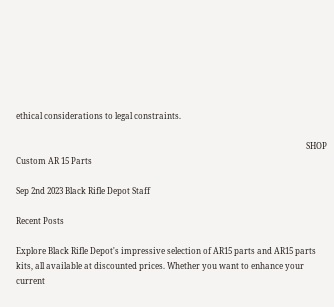ethical considerations to legal constraints.

                                                                                                                                                 SHOP Custom AR 15 Parts

Sep 2nd 2023 Black Rifle Depot Staff

Recent Posts

Explore Black Rifle Depot's impressive selection of AR15 parts and AR15 parts kits, all available at discounted prices. Whether you want to enhance your current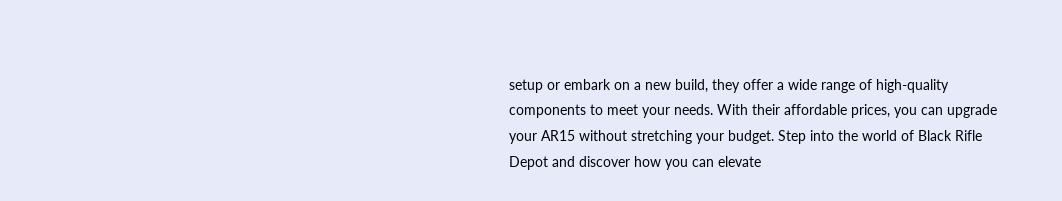setup or embark on a new build, they offer a wide range of high-quality components to meet your needs. With their affordable prices, you can upgrade your AR15 without stretching your budget. Step into the world of Black Rifle Depot and discover how you can elevate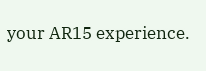your AR15 experience.